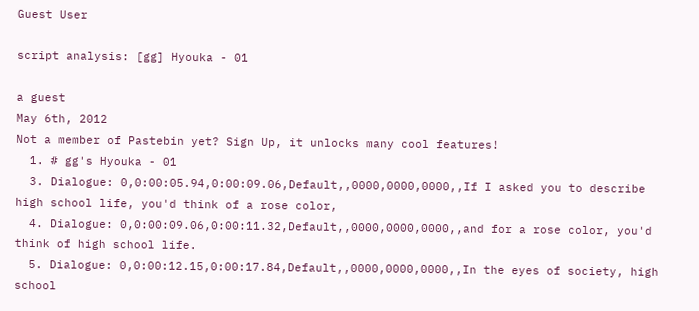Guest User

script analysis: [gg] Hyouka - 01

a guest
May 6th, 2012
Not a member of Pastebin yet? Sign Up, it unlocks many cool features!
  1. # gg's Hyouka - 01
  3. Dialogue: 0,0:00:05.94,0:00:09.06,Default,,0000,0000,0000,,If I asked you to describe high school life, you'd think of a rose color,
  4. Dialogue: 0,0:00:09.06,0:00:11.32,Default,,0000,0000,0000,,and for a rose color, you'd think of high school life.
  5. Dialogue: 0,0:00:12.15,0:00:17.84,Default,,0000,0000,0000,,In the eyes of society, high school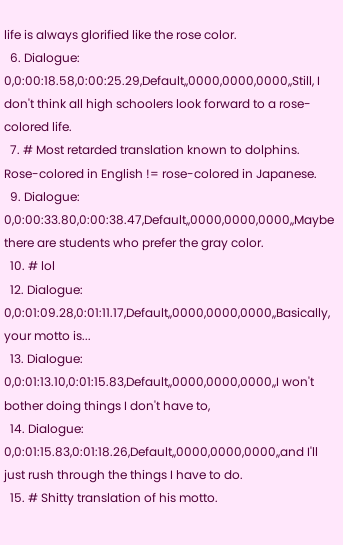life is always glorified like the rose color.
  6. Dialogue: 0,0:00:18.58,0:00:25.29,Default,,0000,0000,0000,,Still, I don't think all high schoolers look forward to a rose-colored life.
  7. # Most retarded translation known to dolphins. Rose-colored in English != rose-colored in Japanese.
  9. Dialogue: 0,0:00:33.80,0:00:38.47,Default,,0000,0000,0000,,Maybe there are students who prefer the gray color.
  10. # lol
  12. Dialogue: 0,0:01:09.28,0:01:11.17,Default,,0000,0000,0000,,Basically, your motto is...
  13. Dialogue: 0,0:01:13.10,0:01:15.83,Default,,0000,0000,0000,,I won't bother doing things I don't have to,
  14. Dialogue: 0,0:01:15.83,0:01:18.26,Default,,0000,0000,0000,,and I'll just rush through the things I have to do.
  15. # Shitty translation of his motto.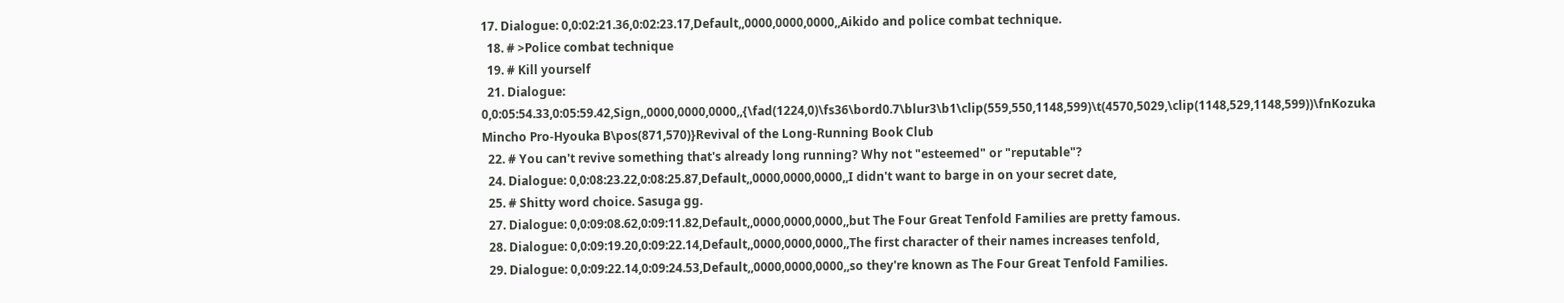17. Dialogue: 0,0:02:21.36,0:02:23.17,Default,,0000,0000,0000,,Aikido and police combat technique.
  18. # >Police combat technique
  19. # Kill yourself
  21. Dialogue: 0,0:05:54.33,0:05:59.42,Sign,,0000,0000,0000,,{\fad(1224,0)\fs36\bord0.7\blur3\b1\clip(559,550,1148,599)\t(4570,5029,\clip(1148,529,1148,599))\fnKozuka Mincho Pro-Hyouka B\pos(871,570)}Revival of the Long-Running Book Club
  22. # You can't revive something that's already long running? Why not "esteemed" or "reputable"?
  24. Dialogue: 0,0:08:23.22,0:08:25.87,Default,,0000,0000,0000,,I didn't want to barge in on your secret date,
  25. # Shitty word choice. Sasuga gg.
  27. Dialogue: 0,0:09:08.62,0:09:11.82,Default,,0000,0000,0000,,but The Four Great Tenfold Families are pretty famous.
  28. Dialogue: 0,0:09:19.20,0:09:22.14,Default,,0000,0000,0000,,The first character of their names increases tenfold,
  29. Dialogue: 0,0:09:22.14,0:09:24.53,Default,,0000,0000,0000,,so they're known as The Four Great Tenfold Families.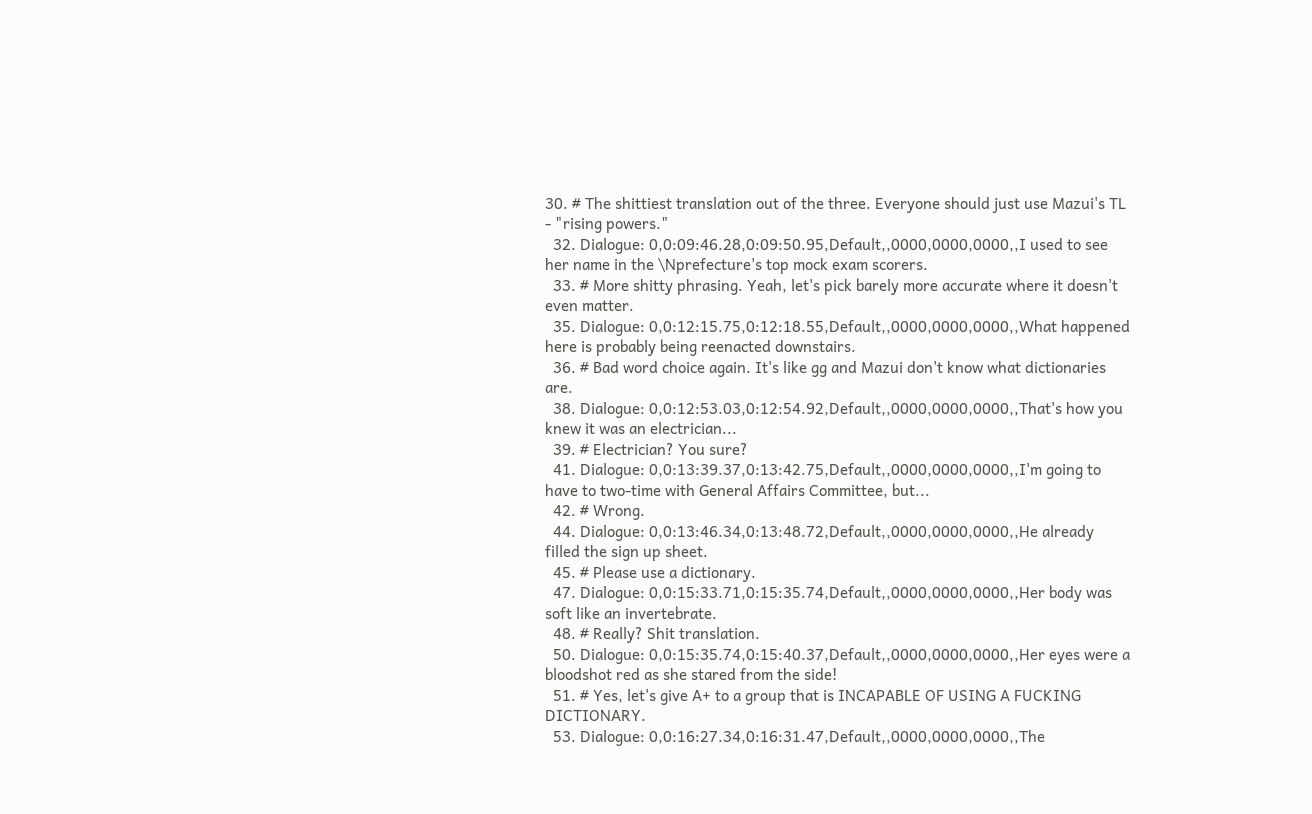30. # The shittiest translation out of the three. Everyone should just use Mazui's TL - "rising powers."
  32. Dialogue: 0,0:09:46.28,0:09:50.95,Default,,0000,0000,0000,,I used to see her name in the \Nprefecture's top mock exam scorers.
  33. # More shitty phrasing. Yeah, let's pick barely more accurate where it doesn't even matter.
  35. Dialogue: 0,0:12:15.75,0:12:18.55,Default,,0000,0000,0000,,What happened here is probably being reenacted downstairs.
  36. # Bad word choice again. It's like gg and Mazui don't know what dictionaries are.
  38. Dialogue: 0,0:12:53.03,0:12:54.92,Default,,0000,0000,0000,,That's how you knew it was an electrician...
  39. # Electrician? You sure?
  41. Dialogue: 0,0:13:39.37,0:13:42.75,Default,,0000,0000,0000,,I'm going to have to two-time with General Affairs Committee, but...
  42. # Wrong.
  44. Dialogue: 0,0:13:46.34,0:13:48.72,Default,,0000,0000,0000,,He already filled the sign up sheet.
  45. # Please use a dictionary.
  47. Dialogue: 0,0:15:33.71,0:15:35.74,Default,,0000,0000,0000,,Her body was soft like an invertebrate.
  48. # Really? Shit translation.
  50. Dialogue: 0,0:15:35.74,0:15:40.37,Default,,0000,0000,0000,,Her eyes were a bloodshot red as she stared from the side!
  51. # Yes, let's give A+ to a group that is INCAPABLE OF USING A FUCKING DICTIONARY.
  53. Dialogue: 0,0:16:27.34,0:16:31.47,Default,,0000,0000,0000,,The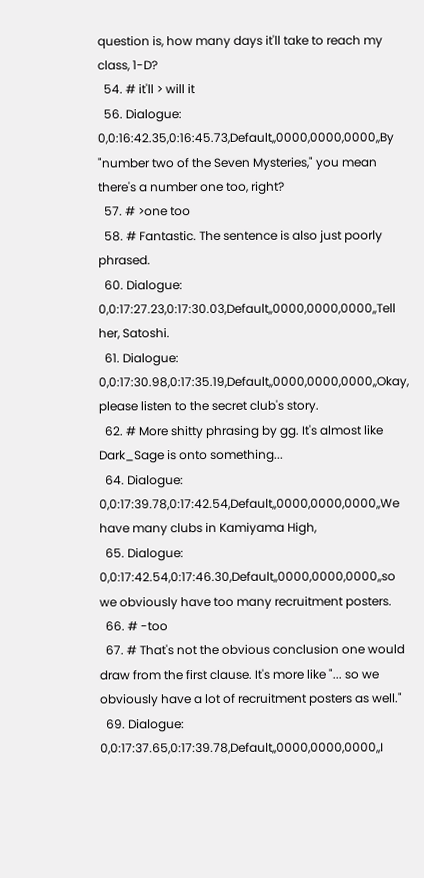question is, how many days it'll take to reach my class, 1-D?
  54. # it'll > will it
  56. Dialogue: 0,0:16:42.35,0:16:45.73,Default,,0000,0000,0000,,By "number two of the Seven Mysteries," you mean there's a number one too, right?
  57. # >one too
  58. # Fantastic. The sentence is also just poorly phrased.
  60. Dialogue: 0,0:17:27.23,0:17:30.03,Default,,0000,0000,0000,,Tell her, Satoshi.
  61. Dialogue: 0,0:17:30.98,0:17:35.19,Default,,0000,0000,0000,,Okay, please listen to the secret club's story.
  62. # More shitty phrasing by gg. It's almost like Dark_Sage is onto something...
  64. Dialogue: 0,0:17:39.78,0:17:42.54,Default,,0000,0000,0000,,We have many clubs in Kamiyama High,
  65. Dialogue: 0,0:17:42.54,0:17:46.30,Default,,0000,0000,0000,,so we obviously have too many recruitment posters.
  66. # -too
  67. # That's not the obvious conclusion one would draw from the first clause. It's more like "... so we obviously have a lot of recruitment posters as well."
  69. Dialogue: 0,0:17:37.65,0:17:39.78,Default,,0000,0000,0000,,I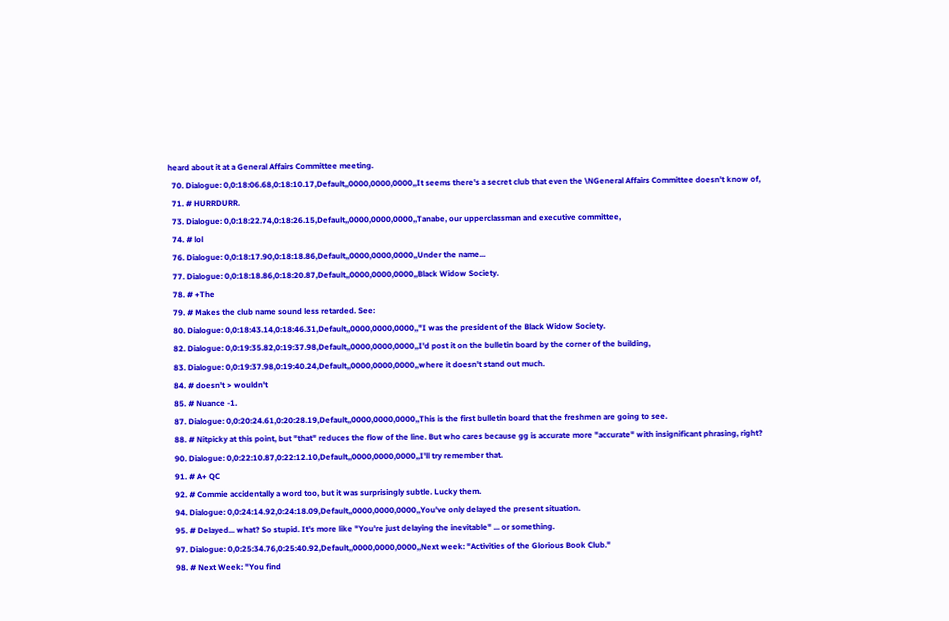heard about it at a General Affairs Committee meeting.
  70. Dialogue: 0,0:18:06.68,0:18:10.17,Default,,0000,0000,0000,,It seems there's a secret club that even the \NGeneral Affairs Committee doesn't know of,
  71. # HURRDURR.
  73. Dialogue: 0,0:18:22.74,0:18:26.15,Default,,0000,0000,0000,,Tanabe, our upperclassman and executive committee,
  74. # lol
  76. Dialogue: 0,0:18:17.90,0:18:18.86,Default,,0000,0000,0000,,Under the name...
  77. Dialogue: 0,0:18:18.86,0:18:20.87,Default,,0000,0000,0000,,Black Widow Society.
  78. # +The
  79. # Makes the club name sound less retarded. See:
  80. Dialogue: 0,0:18:43.14,0:18:46.31,Default,,0000,0000,0000,,"I was the president of the Black Widow Society.
  82. Dialogue: 0,0:19:35.82,0:19:37.98,Default,,0000,0000,0000,,I'd post it on the bulletin board by the corner of the building,
  83. Dialogue: 0,0:19:37.98,0:19:40.24,Default,,0000,0000,0000,,where it doesn't stand out much.
  84. # doesn't > wouldn't
  85. # Nuance -1.
  87. Dialogue: 0,0:20:24.61,0:20:28.19,Default,,0000,0000,0000,,This is the first bulletin board that the freshmen are going to see.
  88. # Nitpicky at this point, but "that" reduces the flow of the line. But who cares because gg is accurate more "accurate" with insignificant phrasing, right?
  90. Dialogue: 0,0:22:10.87,0:22:12.10,Default,,0000,0000,0000,,I'll try remember that.
  91. # A+ QC
  92. # Commie accidentally a word too, but it was surprisingly subtle. Lucky them.
  94. Dialogue: 0,0:24:14.92,0:24:18.09,Default,,0000,0000,0000,,You've only delayed the present situation.
  95. # Delayed... what? So stupid. It's more like "You're just delaying the inevitable" ... or something.
  97. Dialogue: 0,0:25:34.76,0:25:40.92,Default,,0000,0000,0000,,Next week: "Activities of the Glorious Book Club."
  98. # Next Week: "You find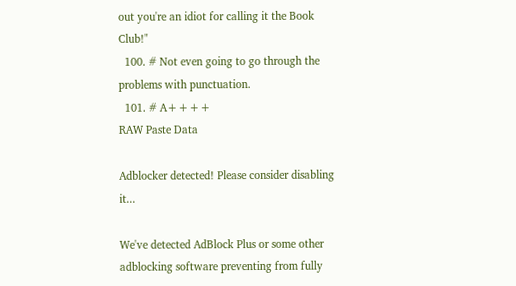out you're an idiot for calling it the Book Club!"
  100. # Not even going to go through the problems with punctuation.
  101. # A++++
RAW Paste Data

Adblocker detected! Please consider disabling it...

We've detected AdBlock Plus or some other adblocking software preventing from fully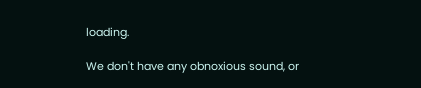loading.

We don't have any obnoxious sound, or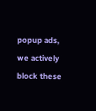popup ads, we actively block these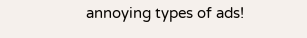annoying types of ads!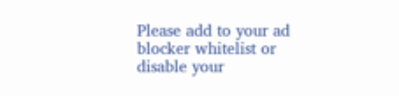Please add to your ad blocker whitelist or disable your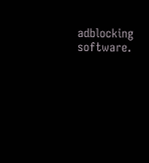adblocking software.